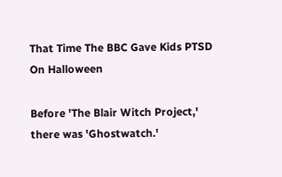That Time The BBC Gave Kids PTSD On Halloween

Before 'The Blair Witch Project,' there was 'Ghostwatch.'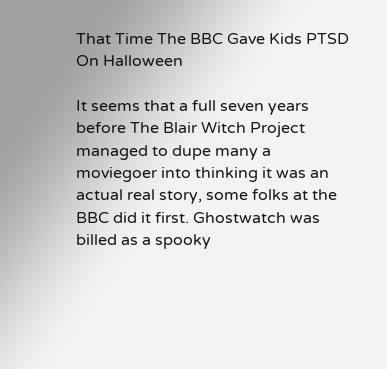That Time The BBC Gave Kids PTSD On Halloween

It seems that a full seven years before The Blair Witch Project managed to dupe many a moviegoer into thinking it was an actual real story, some folks at the BBC did it first. Ghostwatch was billed as a spooky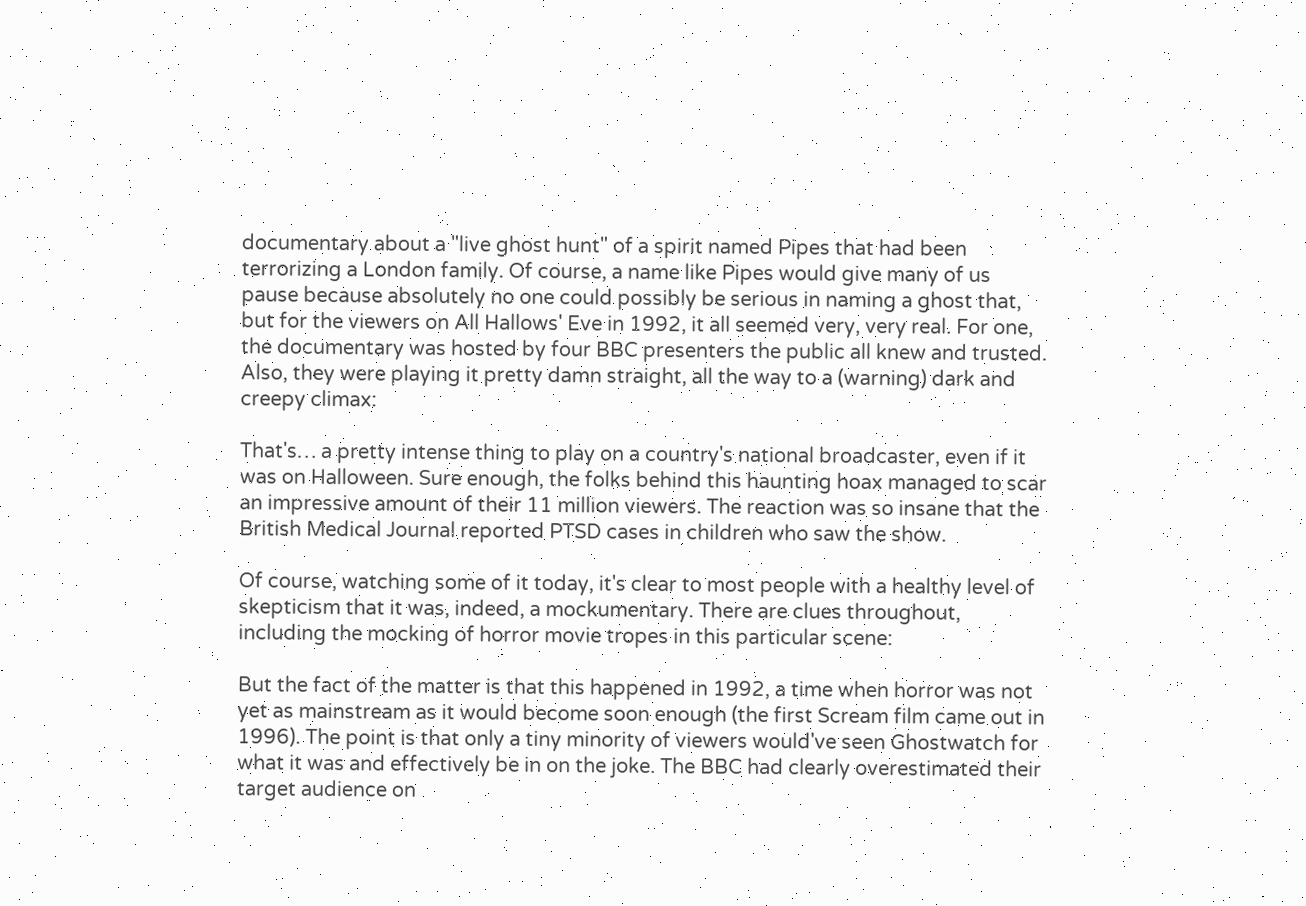documentary about a "live ghost hunt" of a spirit named Pipes that had been terrorizing a London family. Of course, a name like Pipes would give many of us pause because absolutely no one could possibly be serious in naming a ghost that, but for the viewers on All Hallows' Eve in 1992, it all seemed very, very real. For one, the documentary was hosted by four BBC presenters the public all knew and trusted. Also, they were playing it pretty damn straight, all the way to a (warning) dark and creepy climax:

That's… a pretty intense thing to play on a country's national broadcaster, even if it was on Halloween. Sure enough, the folks behind this haunting hoax managed to scar an impressive amount of their 11 million viewers. The reaction was so insane that the British Medical Journal reported PTSD cases in children who saw the show.

Of course, watching some of it today, it's clear to most people with a healthy level of skepticism that it was, indeed, a mockumentary. There are clues throughout, including the mocking of horror movie tropes in this particular scene:

But the fact of the matter is that this happened in 1992, a time when horror was not yet as mainstream as it would become soon enough (the first Scream film came out in 1996). The point is that only a tiny minority of viewers would've seen Ghostwatch for what it was and effectively be in on the joke. The BBC had clearly overestimated their target audience on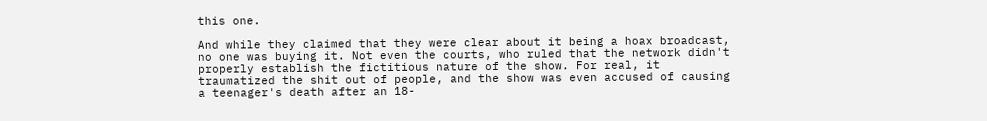this one.

And while they claimed that they were clear about it being a hoax broadcast, no one was buying it. Not even the courts, who ruled that the network didn't properly establish the fictitious nature of the show. For real, it traumatized the shit out of people, and the show was even accused of causing a teenager's death after an 18-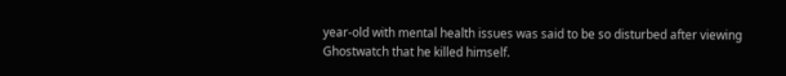year-old with mental health issues was said to be so disturbed after viewing Ghostwatch that he killed himself.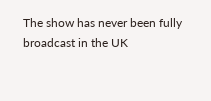The show has never been fully broadcast in the UK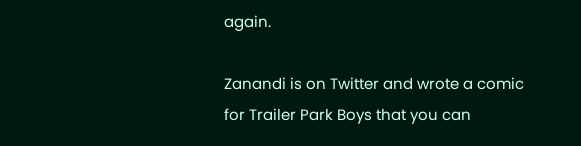again.

Zanandi is on Twitter and wrote a comic for Trailer Park Boys that you can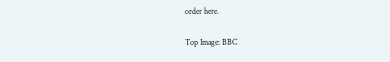order here.

Top Image: BBC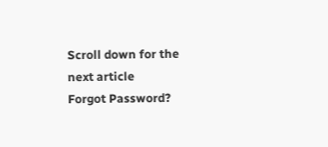Scroll down for the next article
Forgot Password?